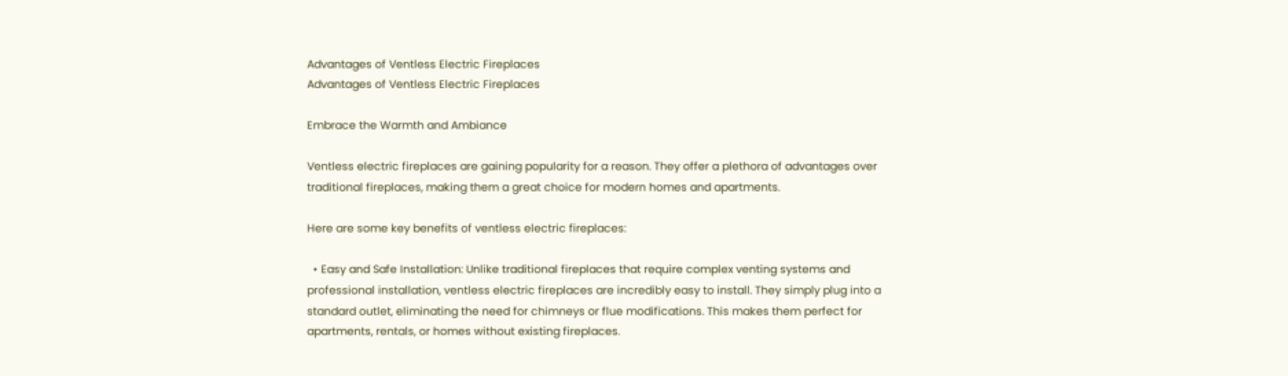Advantages of Ventless Electric Fireplaces
Advantages of Ventless Electric Fireplaces

Embrace the Warmth and Ambiance

Ventless electric fireplaces are gaining popularity for a reason. They offer a plethora of advantages over traditional fireplaces, making them a great choice for modern homes and apartments.

Here are some key benefits of ventless electric fireplaces:

  • Easy and Safe Installation: Unlike traditional fireplaces that require complex venting systems and professional installation, ventless electric fireplaces are incredibly easy to install. They simply plug into a standard outlet, eliminating the need for chimneys or flue modifications. This makes them perfect for apartments, rentals, or homes without existing fireplaces.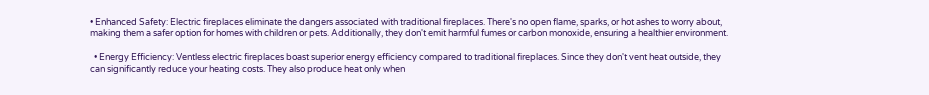• Enhanced Safety: Electric fireplaces eliminate the dangers associated with traditional fireplaces. There's no open flame, sparks, or hot ashes to worry about, making them a safer option for homes with children or pets. Additionally, they don't emit harmful fumes or carbon monoxide, ensuring a healthier environment.

  • Energy Efficiency: Ventless electric fireplaces boast superior energy efficiency compared to traditional fireplaces. Since they don't vent heat outside, they can significantly reduce your heating costs. They also produce heat only when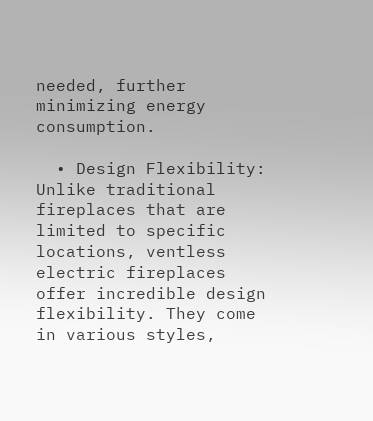needed, further minimizing energy consumption.

  • Design Flexibility: Unlike traditional fireplaces that are limited to specific locations, ventless electric fireplaces offer incredible design flexibility. They come in various styles,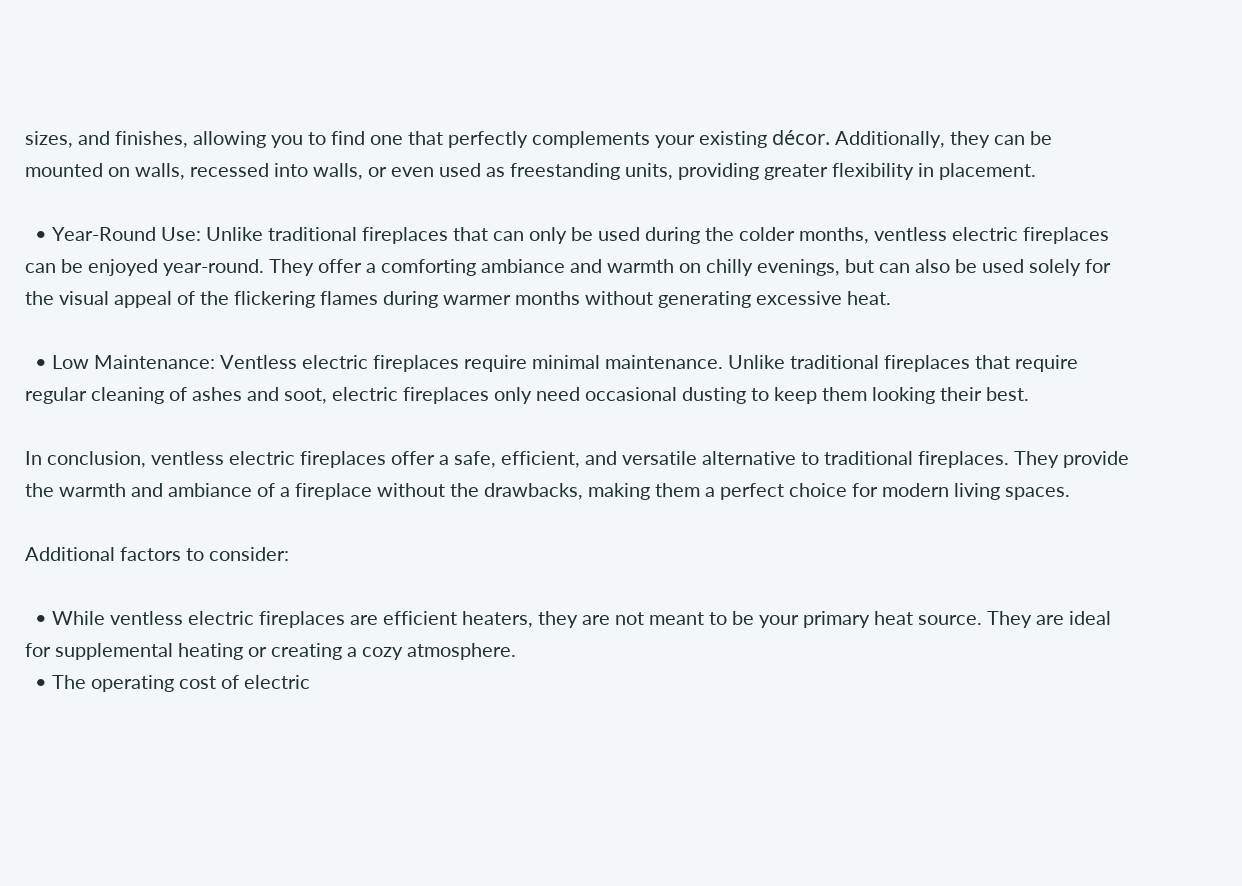sizes, and finishes, allowing you to find one that perfectly complements your existing décor. Additionally, they can be mounted on walls, recessed into walls, or even used as freestanding units, providing greater flexibility in placement.

  • Year-Round Use: Unlike traditional fireplaces that can only be used during the colder months, ventless electric fireplaces can be enjoyed year-round. They offer a comforting ambiance and warmth on chilly evenings, but can also be used solely for the visual appeal of the flickering flames during warmer months without generating excessive heat.

  • Low Maintenance: Ventless electric fireplaces require minimal maintenance. Unlike traditional fireplaces that require regular cleaning of ashes and soot, electric fireplaces only need occasional dusting to keep them looking their best.

In conclusion, ventless electric fireplaces offer a safe, efficient, and versatile alternative to traditional fireplaces. They provide the warmth and ambiance of a fireplace without the drawbacks, making them a perfect choice for modern living spaces.

Additional factors to consider:

  • While ventless electric fireplaces are efficient heaters, they are not meant to be your primary heat source. They are ideal for supplemental heating or creating a cozy atmosphere.
  • The operating cost of electric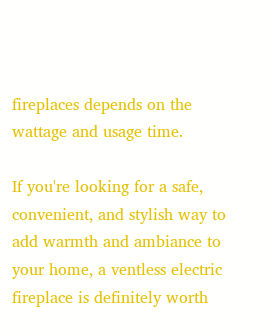fireplaces depends on the wattage and usage time.

If you're looking for a safe, convenient, and stylish way to add warmth and ambiance to your home, a ventless electric fireplace is definitely worth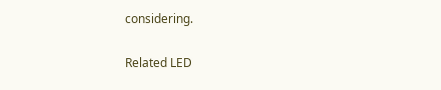considering.

Related LED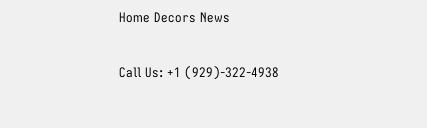Home Decors News

Call Us: +1 (929)-322-4938